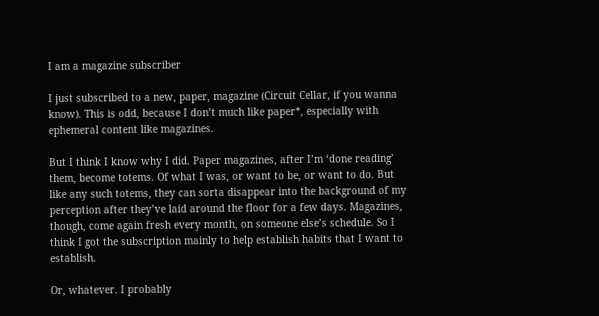I am a magazine subscriber

I just subscribed to a new, paper, magazine (Circuit Cellar, if you wanna know). This is odd, because I don’t much like paper*, especially with ephemeral content like magazines.

But I think I know why I did. Paper magazines, after I’m ‘done reading’ them, become totems. Of what I was, or want to be, or want to do. But like any such totems, they can sorta disappear into the background of my perception after they’ve laid around the floor for a few days. Magazines, though, come again fresh every month, on someone else’s schedule. So I think I got the subscription mainly to help establish habits that I want to establish.

Or, whatever. I probably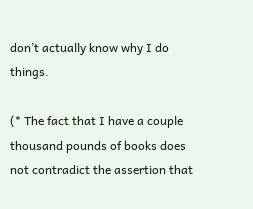don’t actually know why I do things.

(* The fact that I have a couple thousand pounds of books does not contradict the assertion that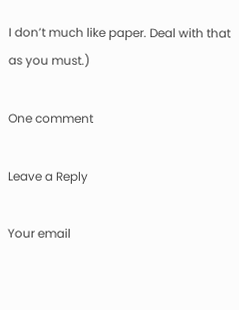I don’t much like paper. Deal with that as you must.)

One comment

Leave a Reply

Your email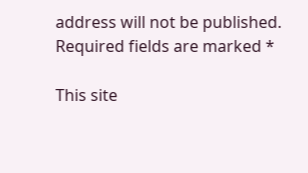address will not be published. Required fields are marked *

This site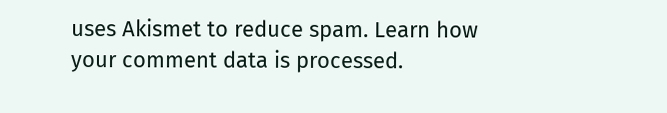uses Akismet to reduce spam. Learn how your comment data is processed.